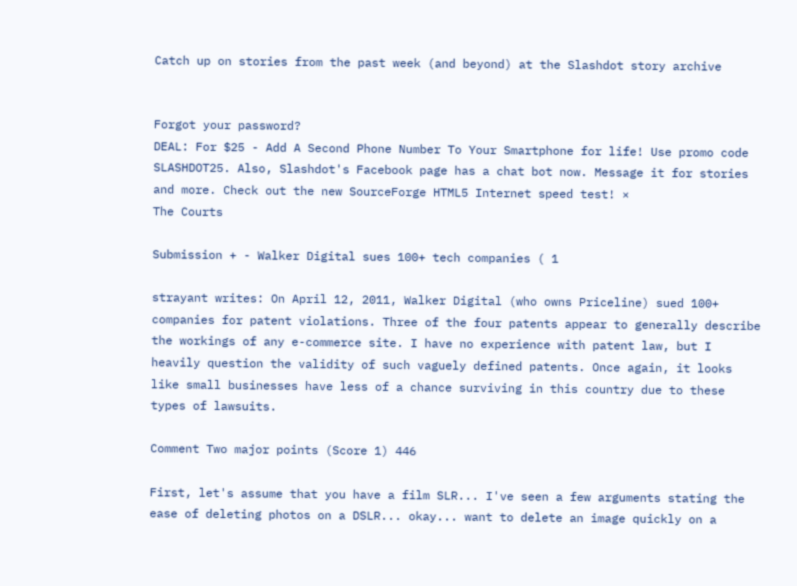Catch up on stories from the past week (and beyond) at the Slashdot story archive


Forgot your password?
DEAL: For $25 - Add A Second Phone Number To Your Smartphone for life! Use promo code SLASHDOT25. Also, Slashdot's Facebook page has a chat bot now. Message it for stories and more. Check out the new SourceForge HTML5 Internet speed test! ×
The Courts

Submission + - Walker Digital sues 100+ tech companies ( 1

strayant writes: On April 12, 2011, Walker Digital (who owns Priceline) sued 100+ companies for patent violations. Three of the four patents appear to generally describe the workings of any e-commerce site. I have no experience with patent law, but I heavily question the validity of such vaguely defined patents. Once again, it looks like small businesses have less of a chance surviving in this country due to these types of lawsuits.

Comment Two major points (Score 1) 446

First, let's assume that you have a film SLR... I've seen a few arguments stating the ease of deleting photos on a DSLR... okay... want to delete an image quickly on a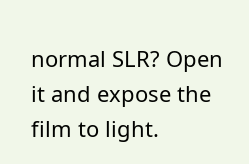normal SLR? Open it and expose the film to light.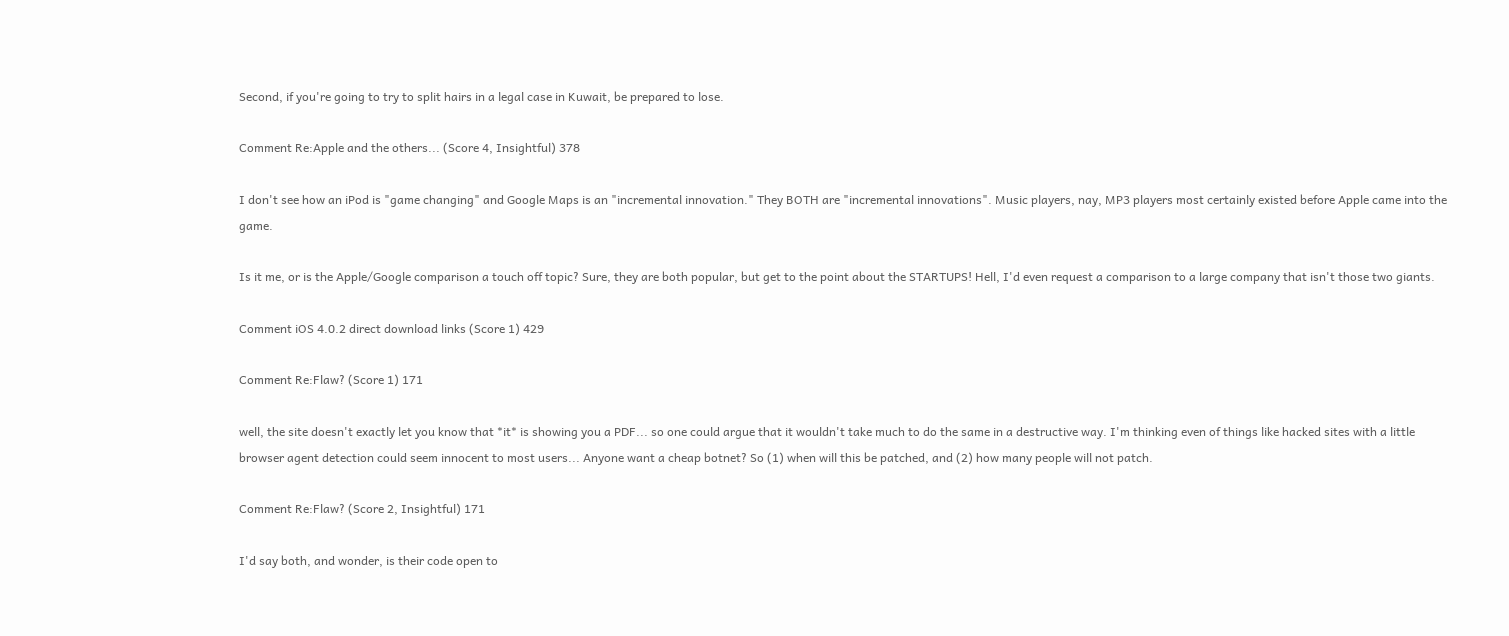Second, if you're going to try to split hairs in a legal case in Kuwait, be prepared to lose.

Comment Re:Apple and the others... (Score 4, Insightful) 378

I don't see how an iPod is "game changing" and Google Maps is an "incremental innovation." They BOTH are "incremental innovations". Music players, nay, MP3 players most certainly existed before Apple came into the game.

Is it me, or is the Apple/Google comparison a touch off topic? Sure, they are both popular, but get to the point about the STARTUPS! Hell, I'd even request a comparison to a large company that isn't those two giants.

Comment iOS 4.0.2 direct download links (Score 1) 429

Comment Re:Flaw? (Score 1) 171

well, the site doesn't exactly let you know that *it* is showing you a PDF... so one could argue that it wouldn't take much to do the same in a destructive way. I'm thinking even of things like hacked sites with a little browser agent detection could seem innocent to most users... Anyone want a cheap botnet? So (1) when will this be patched, and (2) how many people will not patch.

Comment Re:Flaw? (Score 2, Insightful) 171

I'd say both, and wonder, is their code open to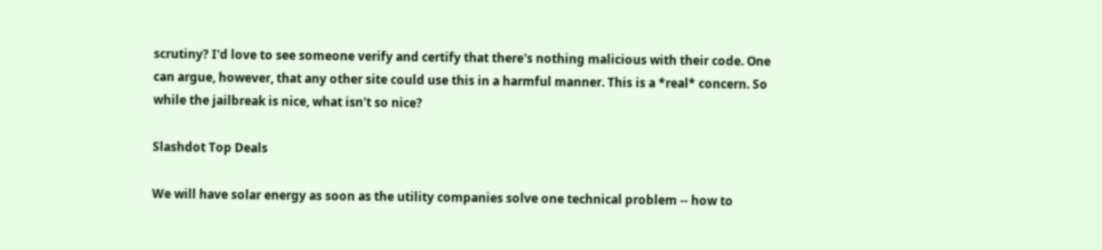scrutiny? I'd love to see someone verify and certify that there's nothing malicious with their code. One can argue, however, that any other site could use this in a harmful manner. This is a *real* concern. So while the jailbreak is nice, what isn't so nice?

Slashdot Top Deals

We will have solar energy as soon as the utility companies solve one technical problem -- how to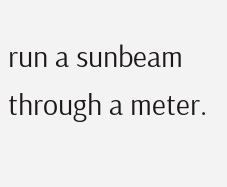run a sunbeam through a meter.